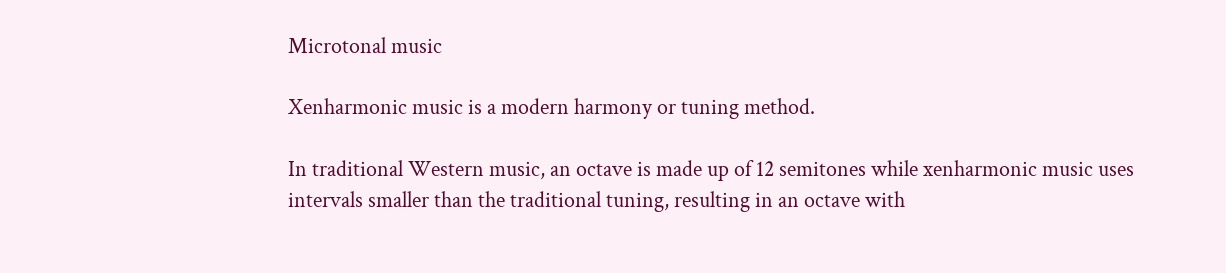Microtonal music

Xenharmonic music is a modern harmony or tuning method.

In traditional Western music, an octave is made up of 12 semitones while xenharmonic music uses intervals smaller than the traditional tuning, resulting in an octave with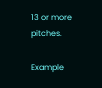13 or more pitches.

Example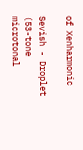of Xenharmonic

Sevish - Droplet (53-tone microtonal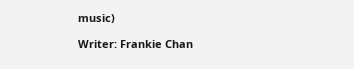music)

Writer: Frankie Chan